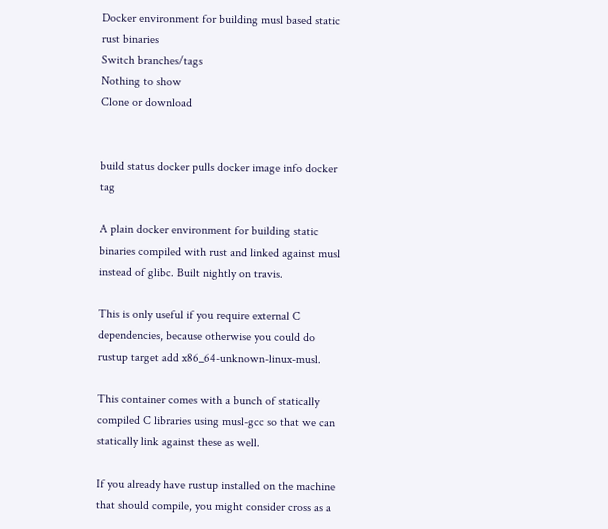Docker environment for building musl based static rust binaries
Switch branches/tags
Nothing to show
Clone or download


build status docker pulls docker image info docker tag

A plain docker environment for building static binaries compiled with rust and linked against musl instead of glibc. Built nightly on travis.

This is only useful if you require external C dependencies, because otherwise you could do rustup target add x86_64-unknown-linux-musl.

This container comes with a bunch of statically compiled C libraries using musl-gcc so that we can statically link against these as well.

If you already have rustup installed on the machine that should compile, you might consider cross as a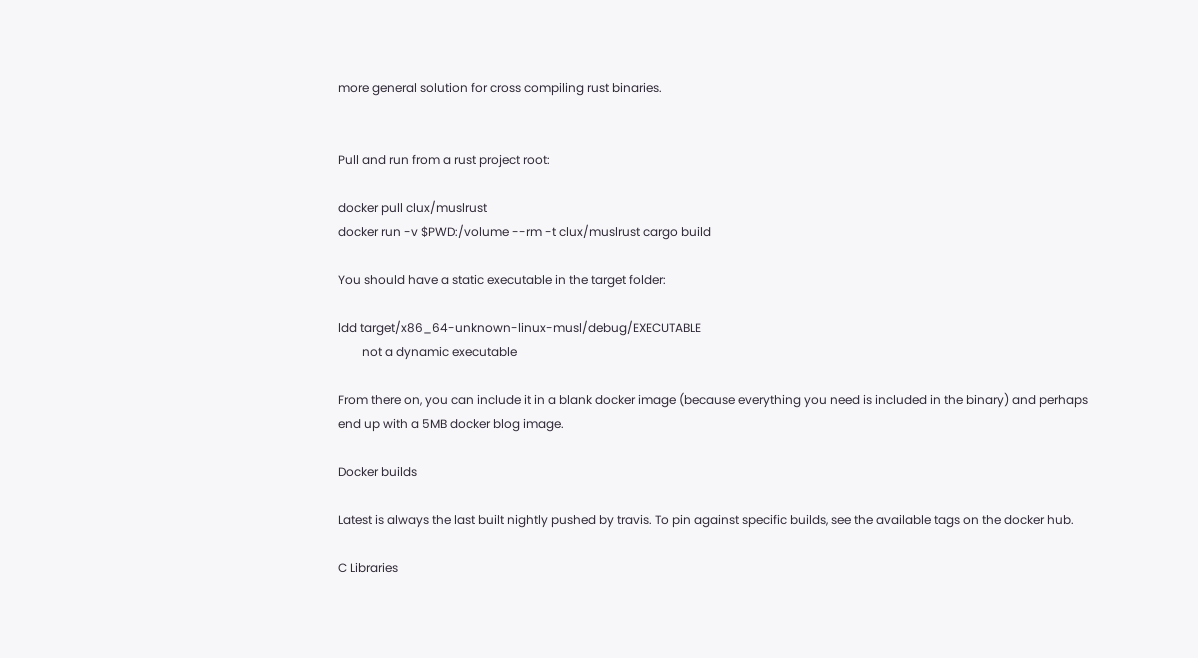more general solution for cross compiling rust binaries.


Pull and run from a rust project root:

docker pull clux/muslrust
docker run -v $PWD:/volume --rm -t clux/muslrust cargo build

You should have a static executable in the target folder:

ldd target/x86_64-unknown-linux-musl/debug/EXECUTABLE
        not a dynamic executable

From there on, you can include it in a blank docker image (because everything you need is included in the binary) and perhaps end up with a 5MB docker blog image.

Docker builds

Latest is always the last built nightly pushed by travis. To pin against specific builds, see the available tags on the docker hub.

C Libraries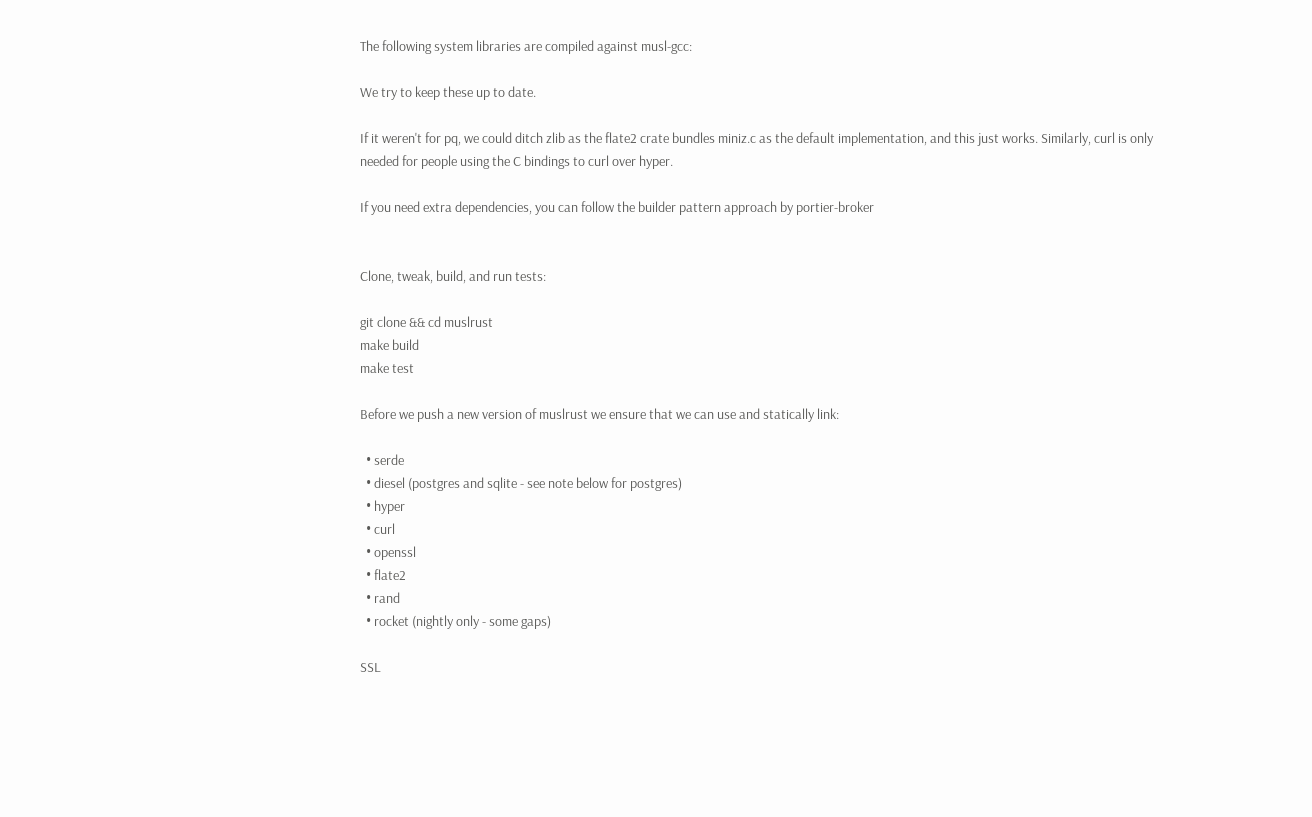The following system libraries are compiled against musl-gcc:

We try to keep these up to date.

If it weren't for pq, we could ditch zlib as the flate2 crate bundles miniz.c as the default implementation, and this just works. Similarly, curl is only needed for people using the C bindings to curl over hyper.

If you need extra dependencies, you can follow the builder pattern approach by portier-broker


Clone, tweak, build, and run tests:

git clone && cd muslrust
make build
make test

Before we push a new version of muslrust we ensure that we can use and statically link:

  • serde
  • diesel (postgres and sqlite - see note below for postgres)
  • hyper
  • curl
  • openssl
  • flate2
  • rand
  • rocket (nightly only - some gaps)

SSL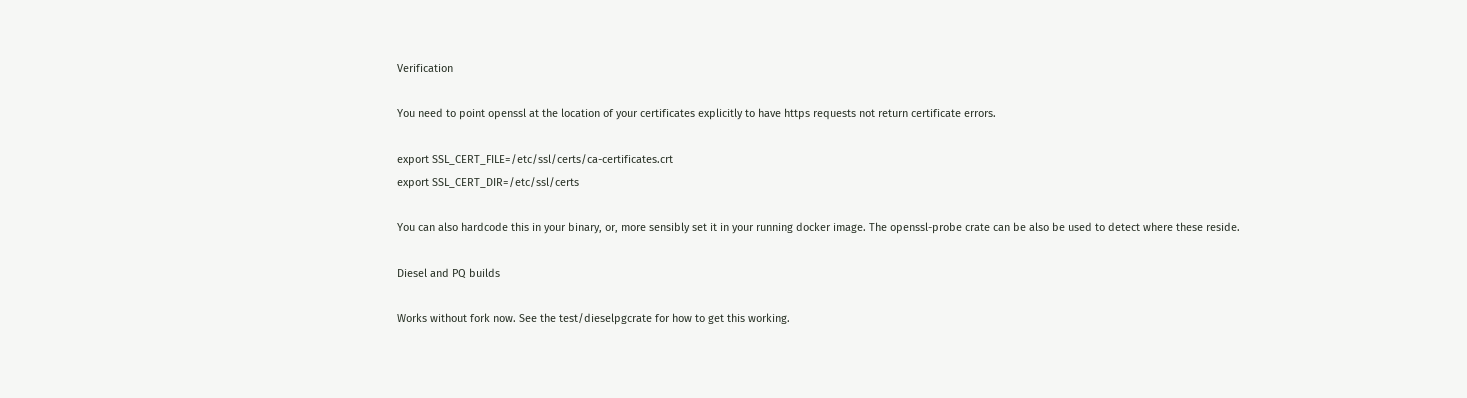Verification

You need to point openssl at the location of your certificates explicitly to have https requests not return certificate errors.

export SSL_CERT_FILE=/etc/ssl/certs/ca-certificates.crt
export SSL_CERT_DIR=/etc/ssl/certs

You can also hardcode this in your binary, or, more sensibly set it in your running docker image. The openssl-probe crate can be also be used to detect where these reside.

Diesel and PQ builds

Works without fork now. See the test/dieselpgcrate for how to get this working.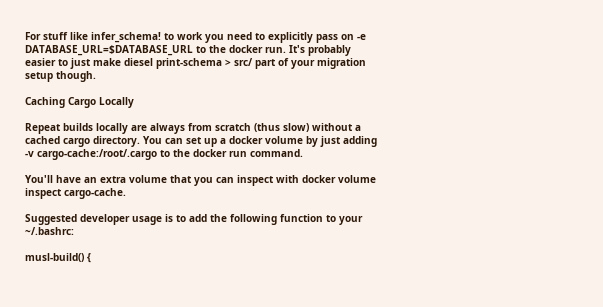For stuff like infer_schema! to work you need to explicitly pass on -e DATABASE_URL=$DATABASE_URL to the docker run. It's probably easier to just make diesel print-schema > src/ part of your migration setup though.

Caching Cargo Locally

Repeat builds locally are always from scratch (thus slow) without a cached cargo directory. You can set up a docker volume by just adding -v cargo-cache:/root/.cargo to the docker run command.

You'll have an extra volume that you can inspect with docker volume inspect cargo-cache.

Suggested developer usage is to add the following function to your ~/.bashrc:

musl-build() {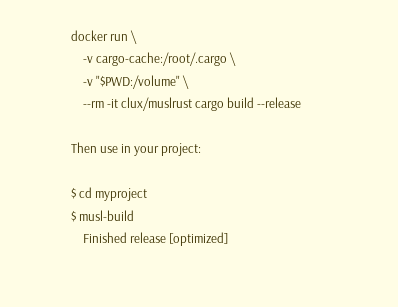docker run \
    -v cargo-cache:/root/.cargo \
    -v "$PWD:/volume" \
    --rm -it clux/muslrust cargo build --release

Then use in your project:

$ cd myproject
$ musl-build
    Finished release [optimized]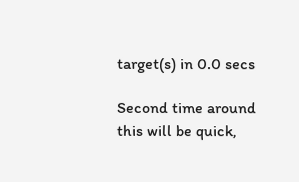target(s) in 0.0 secs

Second time around this will be quick,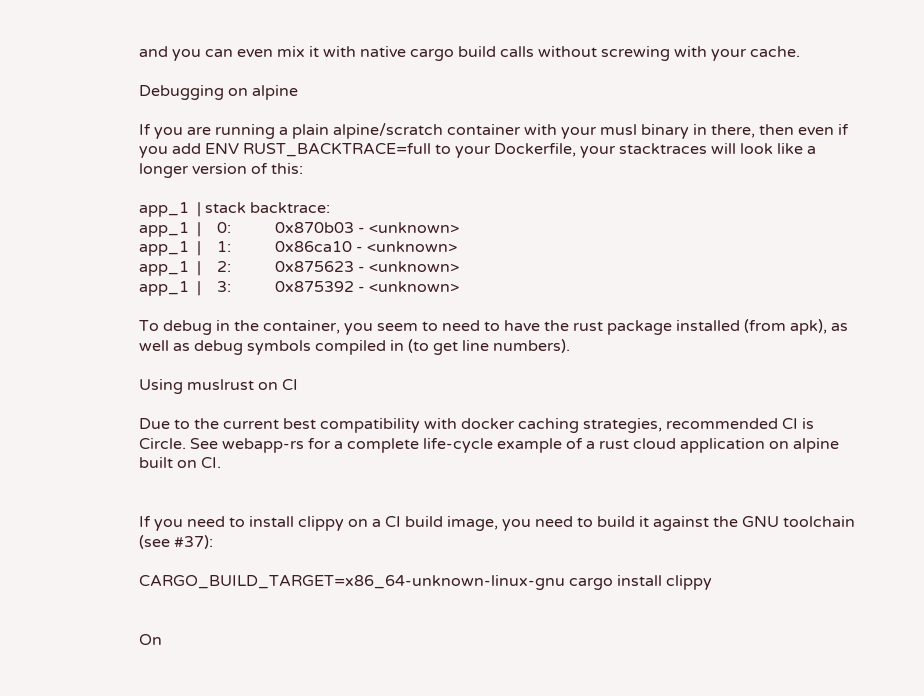and you can even mix it with native cargo build calls without screwing with your cache.

Debugging on alpine

If you are running a plain alpine/scratch container with your musl binary in there, then even if you add ENV RUST_BACKTRACE=full to your Dockerfile, your stacktraces will look like a longer version of this:

app_1  | stack backtrace:
app_1  |    0:           0x870b03 - <unknown>
app_1  |    1:           0x86ca10 - <unknown>
app_1  |    2:           0x875623 - <unknown>
app_1  |    3:           0x875392 - <unknown>

To debug in the container, you seem to need to have the rust package installed (from apk), as well as debug symbols compiled in (to get line numbers).

Using muslrust on CI

Due to the current best compatibility with docker caching strategies, recommended CI is Circle. See webapp-rs for a complete life-cycle example of a rust cloud application on alpine built on CI.


If you need to install clippy on a CI build image, you need to build it against the GNU toolchain (see #37):

CARGO_BUILD_TARGET=x86_64-unknown-linux-gnu cargo install clippy


On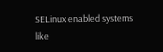SELinux enabled systems like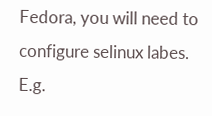Fedora, you will need to configure selinux labes. E.g.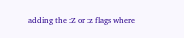adding the :Z or :z flags where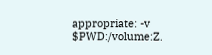appropriate: -v $PWD:/volume:Z.